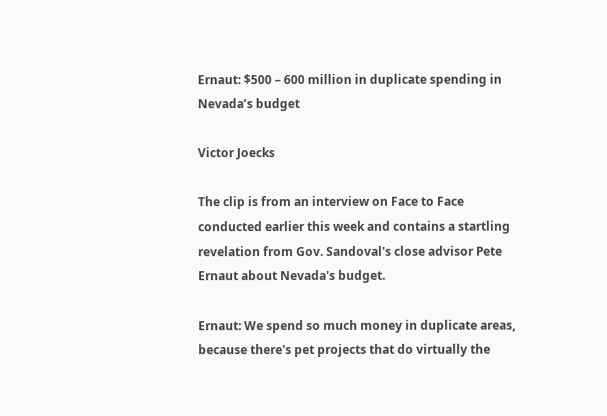Ernaut: $500 – 600 million in duplicate spending in Nevada’s budget

Victor Joecks

The clip is from an interview on Face to Face conducted earlier this week and contains a startling revelation from Gov. Sandoval's close advisor Pete Ernaut about Nevada's budget.

Ernaut: We spend so much money in duplicate areas, because there's pet projects that do virtually the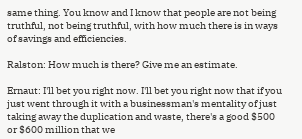same thing. You know and I know that people are not being truthful, not being truthful, with how much there is in ways of savings and efficiencies.

Ralston: How much is there? Give me an estimate.

Ernaut: I'll bet you right now. I'll bet you right now that if you just went through it with a businessman's mentality of just taking away the duplication and waste, there's a good $500 or $600 million that we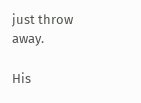just throw away.

His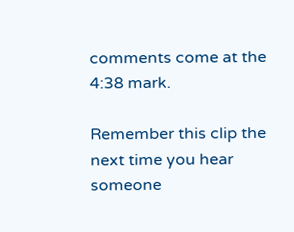comments come at the 4:38 mark.

Remember this clip the next time you hear someone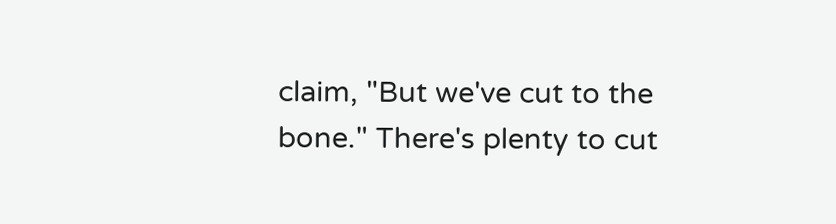claim, "But we've cut to the bone." There's plenty to cut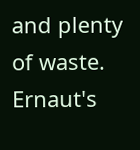and plenty of waste. Ernaut's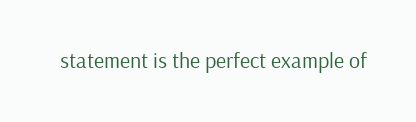statement is the perfect example of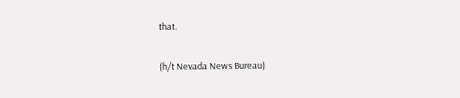that.

(h/t Nevada News Bureau)